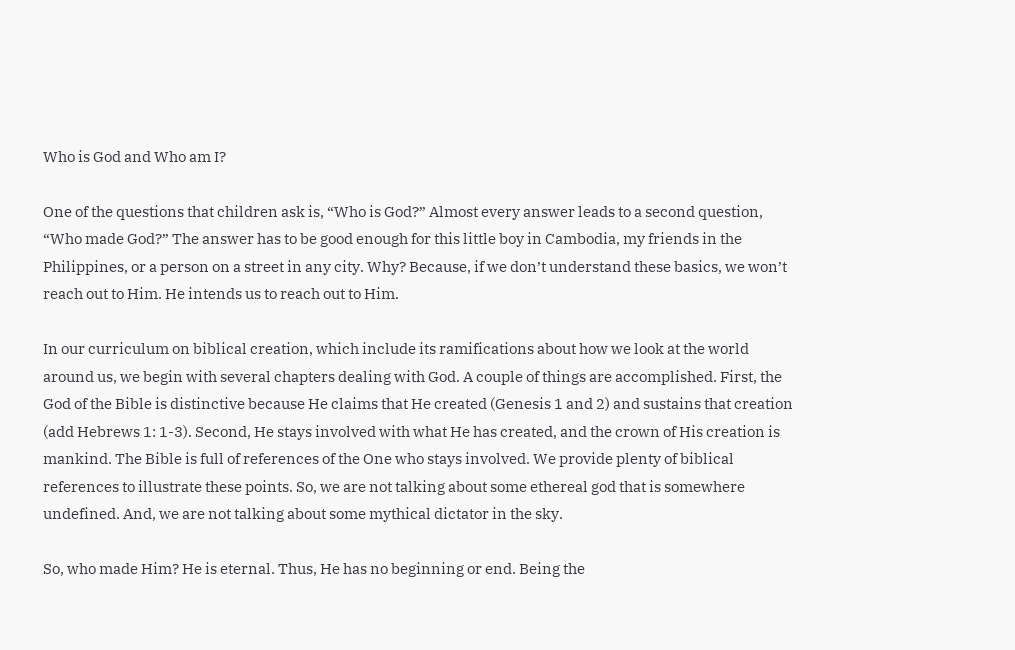Who is God and Who am I?

One of the questions that children ask is, “Who is God?” Almost every answer leads to a second question, “Who made God?” The answer has to be good enough for this little boy in Cambodia, my friends in the Philippines, or a person on a street in any city. Why? Because, if we don’t understand these basics, we won’t reach out to Him. He intends us to reach out to Him.

In our curriculum on biblical creation, which include its ramifications about how we look at the world around us, we begin with several chapters dealing with God. A couple of things are accomplished. First, the God of the Bible is distinctive because He claims that He created (Genesis 1 and 2) and sustains that creation (add Hebrews 1: 1-3). Second, He stays involved with what He has created, and the crown of His creation is mankind. The Bible is full of references of the One who stays involved. We provide plenty of biblical references to illustrate these points. So, we are not talking about some ethereal god that is somewhere undefined. And, we are not talking about some mythical dictator in the sky.

So, who made Him? He is eternal. Thus, He has no beginning or end. Being the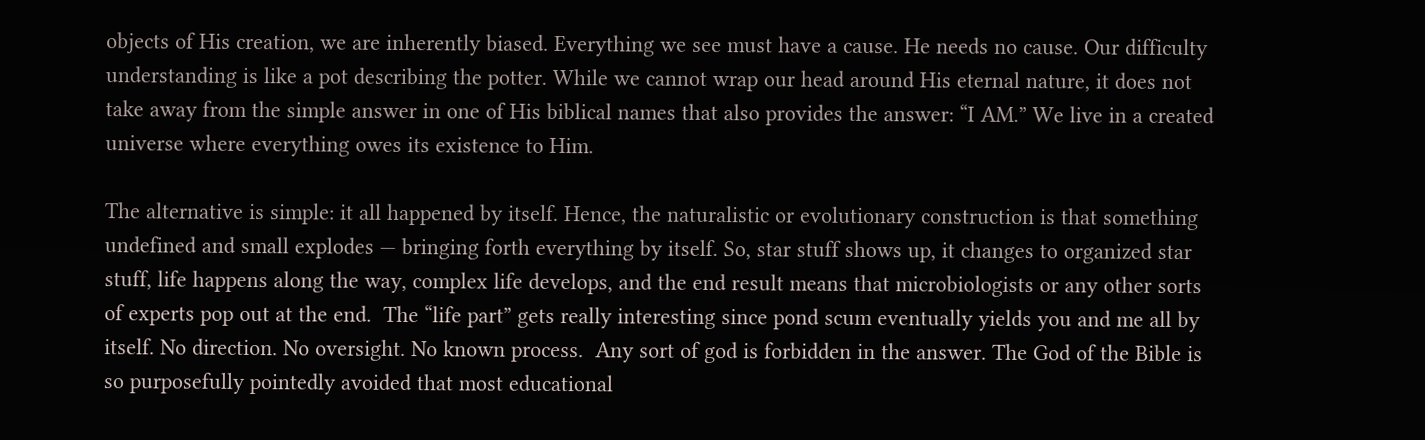objects of His creation, we are inherently biased. Everything we see must have a cause. He needs no cause. Our difficulty understanding is like a pot describing the potter. While we cannot wrap our head around His eternal nature, it does not take away from the simple answer in one of His biblical names that also provides the answer: “I AM.” We live in a created universe where everything owes its existence to Him.

The alternative is simple: it all happened by itself. Hence, the naturalistic or evolutionary construction is that something undefined and small explodes — bringing forth everything by itself. So, star stuff shows up, it changes to organized star stuff, life happens along the way, complex life develops, and the end result means that microbiologists or any other sorts of experts pop out at the end.  The “life part” gets really interesting since pond scum eventually yields you and me all by itself. No direction. No oversight. No known process.  Any sort of god is forbidden in the answer. The God of the Bible is so purposefully pointedly avoided that most educational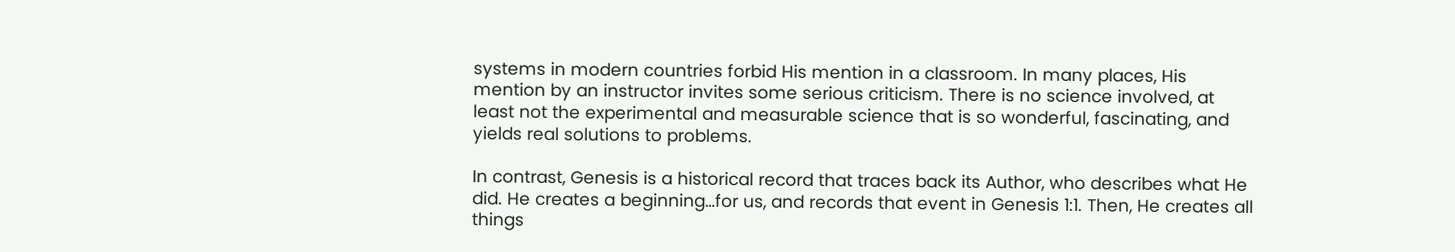systems in modern countries forbid His mention in a classroom. In many places, His mention by an instructor invites some serious criticism. There is no science involved, at least not the experimental and measurable science that is so wonderful, fascinating, and yields real solutions to problems.

In contrast, Genesis is a historical record that traces back its Author, who describes what He did. He creates a beginning…for us, and records that event in Genesis 1:1. Then, He creates all things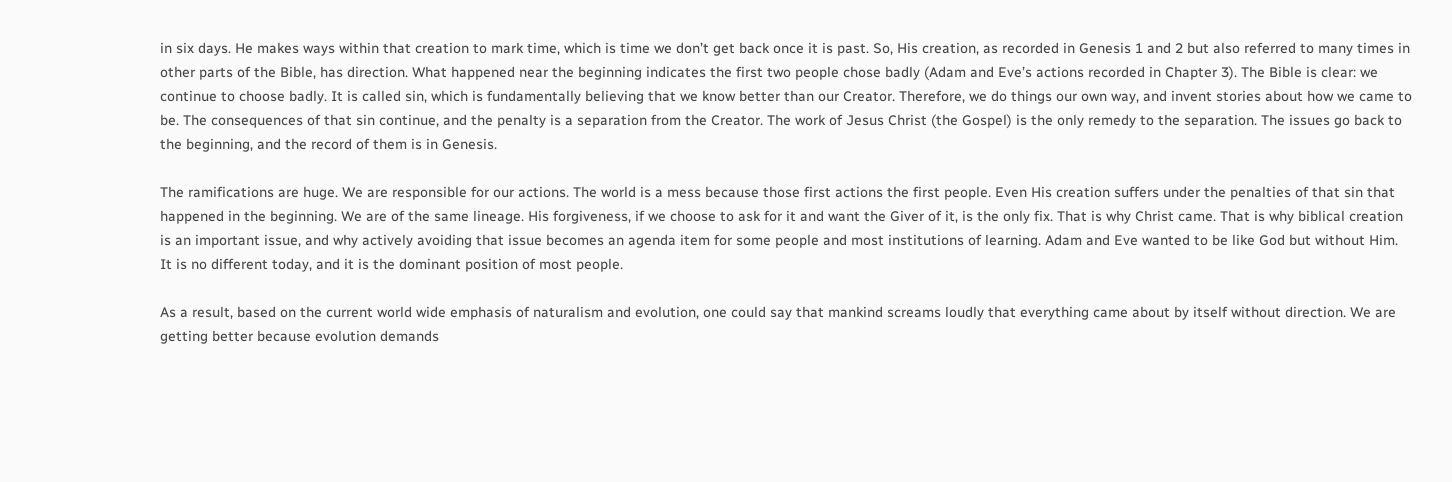in six days. He makes ways within that creation to mark time, which is time we don’t get back once it is past. So, His creation, as recorded in Genesis 1 and 2 but also referred to many times in other parts of the Bible, has direction. What happened near the beginning indicates the first two people chose badly (Adam and Eve’s actions recorded in Chapter 3). The Bible is clear: we continue to choose badly. It is called sin, which is fundamentally believing that we know better than our Creator. Therefore, we do things our own way, and invent stories about how we came to be. The consequences of that sin continue, and the penalty is a separation from the Creator. The work of Jesus Christ (the Gospel) is the only remedy to the separation. The issues go back to the beginning, and the record of them is in Genesis.

The ramifications are huge. We are responsible for our actions. The world is a mess because those first actions the first people. Even His creation suffers under the penalties of that sin that happened in the beginning. We are of the same lineage. His forgiveness, if we choose to ask for it and want the Giver of it, is the only fix. That is why Christ came. That is why biblical creation is an important issue, and why actively avoiding that issue becomes an agenda item for some people and most institutions of learning. Adam and Eve wanted to be like God but without Him. It is no different today, and it is the dominant position of most people.

As a result, based on the current world wide emphasis of naturalism and evolution, one could say that mankind screams loudly that everything came about by itself without direction. We are getting better because evolution demands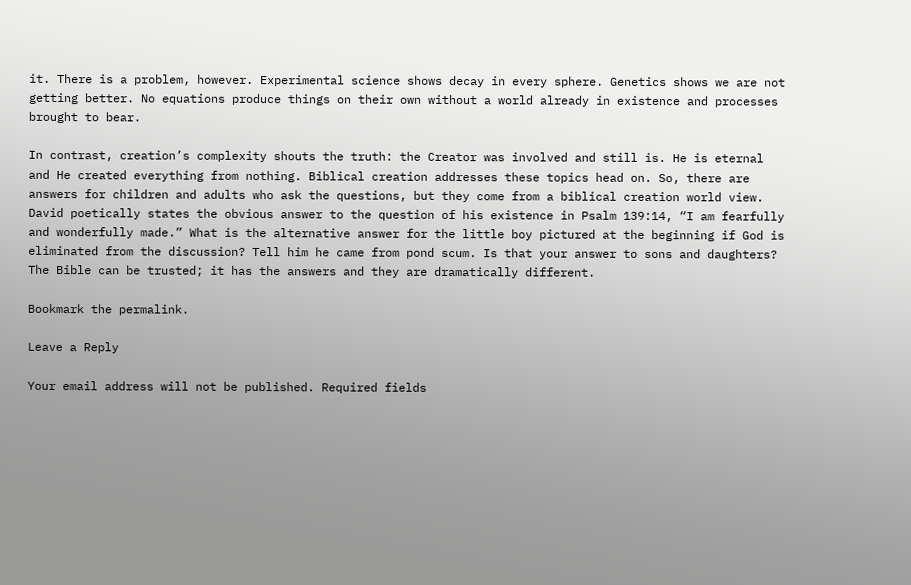it. There is a problem, however. Experimental science shows decay in every sphere. Genetics shows we are not getting better. No equations produce things on their own without a world already in existence and processes brought to bear.

In contrast, creation’s complexity shouts the truth: the Creator was involved and still is. He is eternal and He created everything from nothing. Biblical creation addresses these topics head on. So, there are answers for children and adults who ask the questions, but they come from a biblical creation world view. David poetically states the obvious answer to the question of his existence in Psalm 139:14, “I am fearfully and wonderfully made.” What is the alternative answer for the little boy pictured at the beginning if God is eliminated from the discussion? Tell him he came from pond scum. Is that your answer to sons and daughters? The Bible can be trusted; it has the answers and they are dramatically different.

Bookmark the permalink.

Leave a Reply

Your email address will not be published. Required fields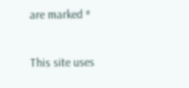are marked *

This site uses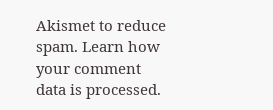Akismet to reduce spam. Learn how your comment data is processed.